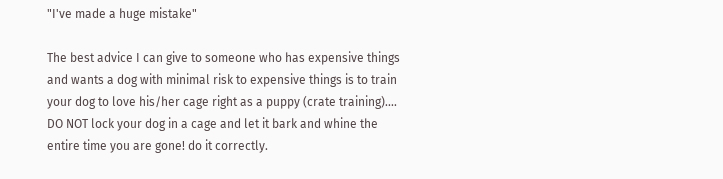"I've made a huge mistake"

The best advice I can give to someone who has expensive things and wants a dog with minimal risk to expensive things is to train your dog to love his/her cage right as a puppy (crate training).... DO NOT lock your dog in a cage and let it bark and whine the entire time you are gone! do it correctly.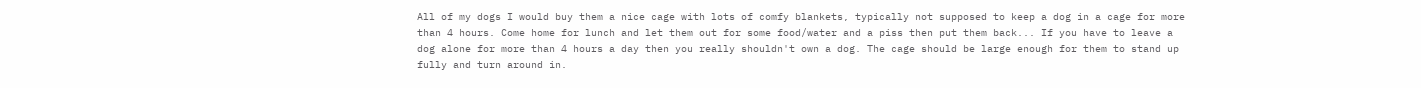All of my dogs I would buy them a nice cage with lots of comfy blankets, typically not supposed to keep a dog in a cage for more than 4 hours. Come home for lunch and let them out for some food/water and a piss then put them back... If you have to leave a dog alone for more than 4 hours a day then you really shouldn't own a dog. The cage should be large enough for them to stand up fully and turn around in.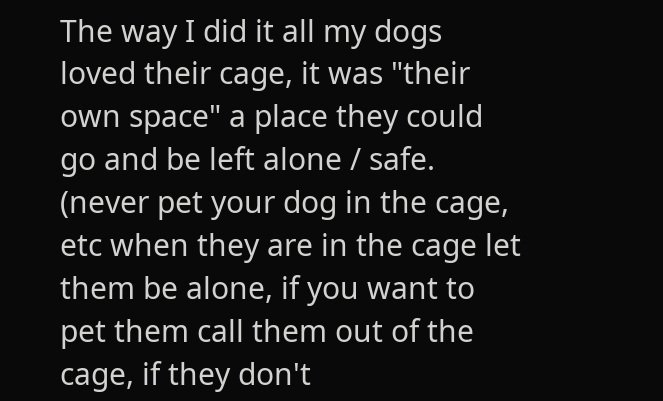The way I did it all my dogs loved their cage, it was "their own space" a place they could go and be left alone / safe. (never pet your dog in the cage, etc when they are in the cage let them be alone, if you want to pet them call them out of the cage, if they don't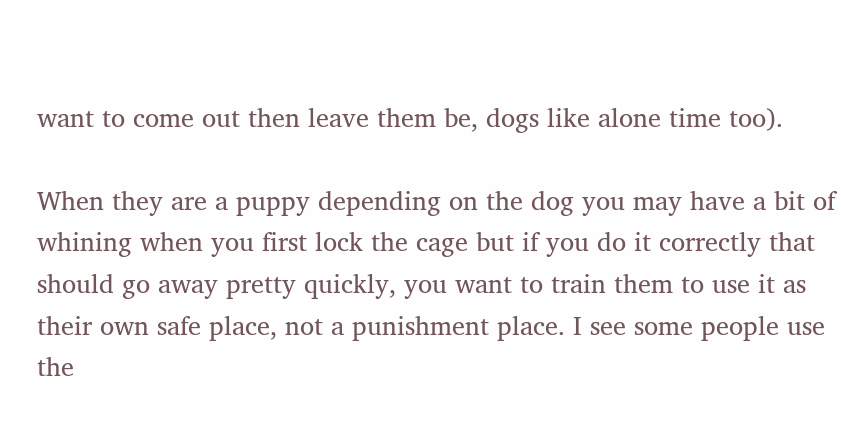want to come out then leave them be, dogs like alone time too).

When they are a puppy depending on the dog you may have a bit of whining when you first lock the cage but if you do it correctly that should go away pretty quickly, you want to train them to use it as their own safe place, not a punishment place. I see some people use the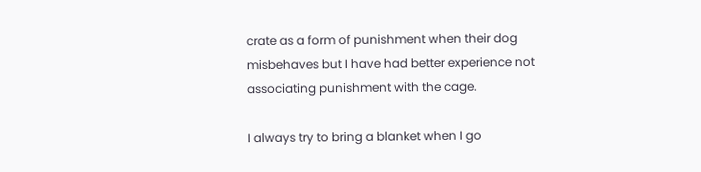crate as a form of punishment when their dog misbehaves but I have had better experience not associating punishment with the cage.

I always try to bring a blanket when I go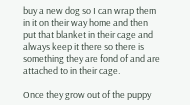buy a new dog so I can wrap them in it on their way home and then put that blanket in their cage and always keep it there so there is something they are fond of and are attached to in their cage.

Once they grow out of the puppy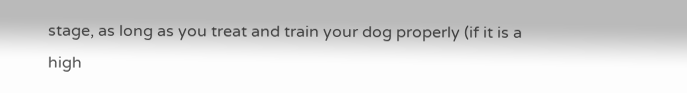stage, as long as you treat and train your dog properly (if it is a high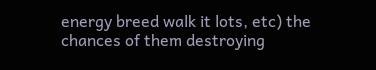energy breed walk it lots, etc) the chances of them destroying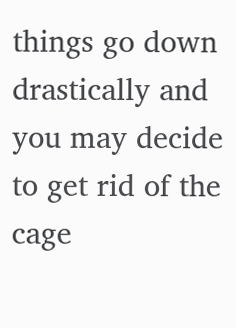things go down drastically and you may decide to get rid of the cage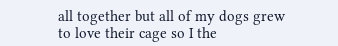all together but all of my dogs grew to love their cage so I the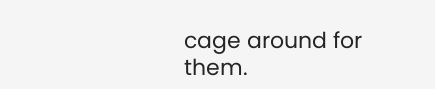cage around for them.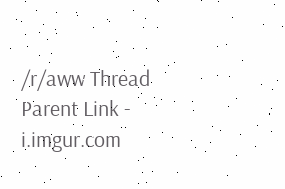/r/aww Thread Parent Link - i.imgur.com